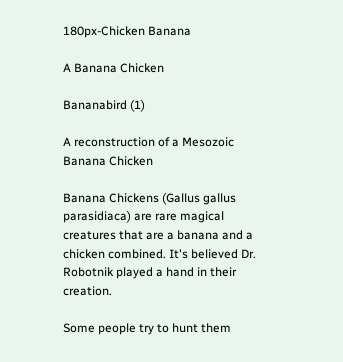180px-Chicken Banana

A Banana Chicken

Bananabird (1)

A reconstruction of a Mesozoic Banana Chicken

Banana Chickens (Gallus gallus parasidiaca) are rare magical creatures that are a banana and a chicken combined. It's believed Dr. Robotnik played a hand in their creation.

Some people try to hunt them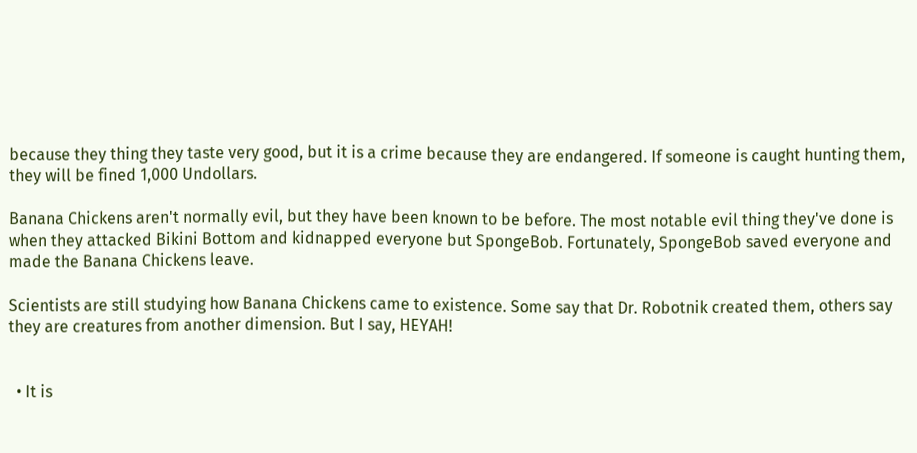because they thing they taste very good, but it is a crime because they are endangered. If someone is caught hunting them, they will be fined 1,000 Undollars.

Banana Chickens aren't normally evil, but they have been known to be before. The most notable evil thing they've done is when they attacked Bikini Bottom and kidnapped everyone but SpongeBob. Fortunately, SpongeBob saved everyone and made the Banana Chickens leave.

Scientists are still studying how Banana Chickens came to existence. Some say that Dr. Robotnik created them, others say they are creatures from another dimension. But I say, HEYAH!


  • It is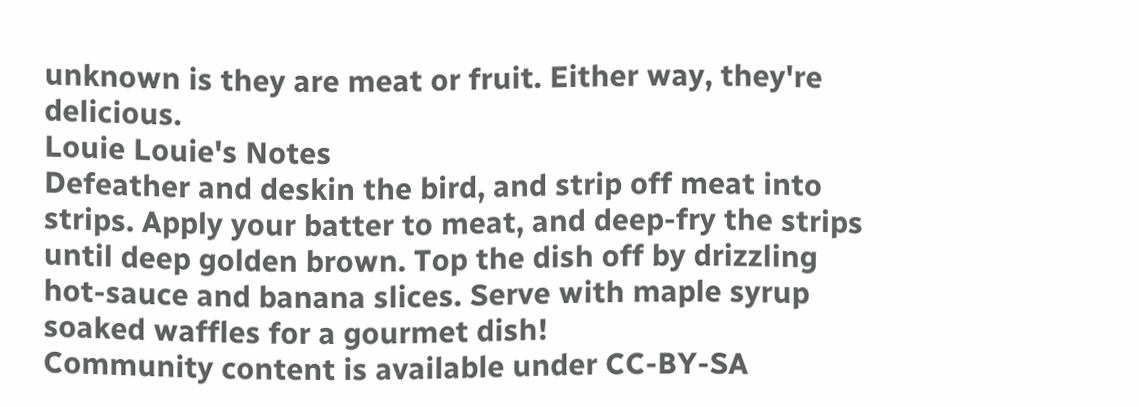unknown is they are meat or fruit. Either way, they're delicious.
Louie Louie's Notes
Defeather and deskin the bird, and strip off meat into strips. Apply your batter to meat, and deep-fry the strips until deep golden brown. Top the dish off by drizzling hot-sauce and banana slices. Serve with maple syrup soaked waffles for a gourmet dish!
Community content is available under CC-BY-SA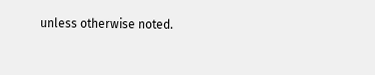unless otherwise noted.